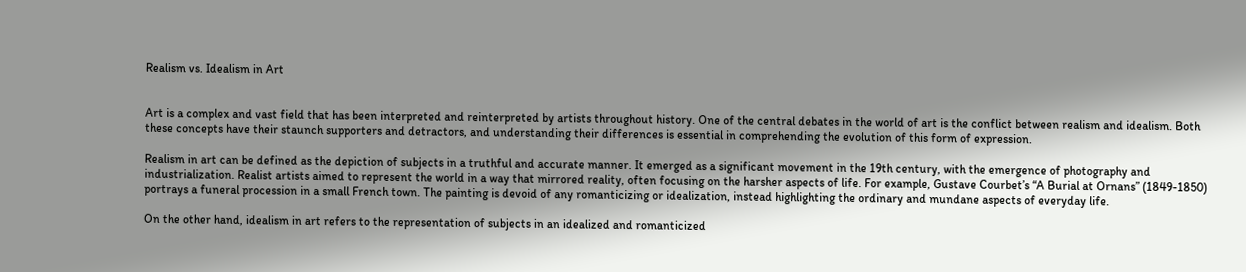Realism vs. Idealism in Art


Art is a complex and vast field that has been interpreted and reinterpreted by artists throughout history. One of the central debates in the world of art is the conflict between realism and idealism. Both these concepts have their staunch supporters and detractors, and understanding their differences is essential in comprehending the evolution of this form of expression.

Realism in art can be defined as the depiction of subjects in a truthful and accurate manner. It emerged as a significant movement in the 19th century, with the emergence of photography and industrialization. Realist artists aimed to represent the world in a way that mirrored reality, often focusing on the harsher aspects of life. For example, Gustave Courbet’s “A Burial at Ornans” (1849-1850) portrays a funeral procession in a small French town. The painting is devoid of any romanticizing or idealization, instead highlighting the ordinary and mundane aspects of everyday life.

On the other hand, idealism in art refers to the representation of subjects in an idealized and romanticized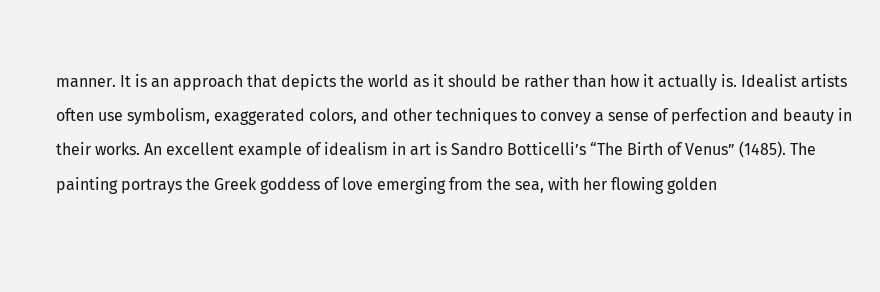manner. It is an approach that depicts the world as it should be rather than how it actually is. Idealist artists often use symbolism, exaggerated colors, and other techniques to convey a sense of perfection and beauty in their works. An excellent example of idealism in art is Sandro Botticelli’s “The Birth of Venus” (1485). The painting portrays the Greek goddess of love emerging from the sea, with her flowing golden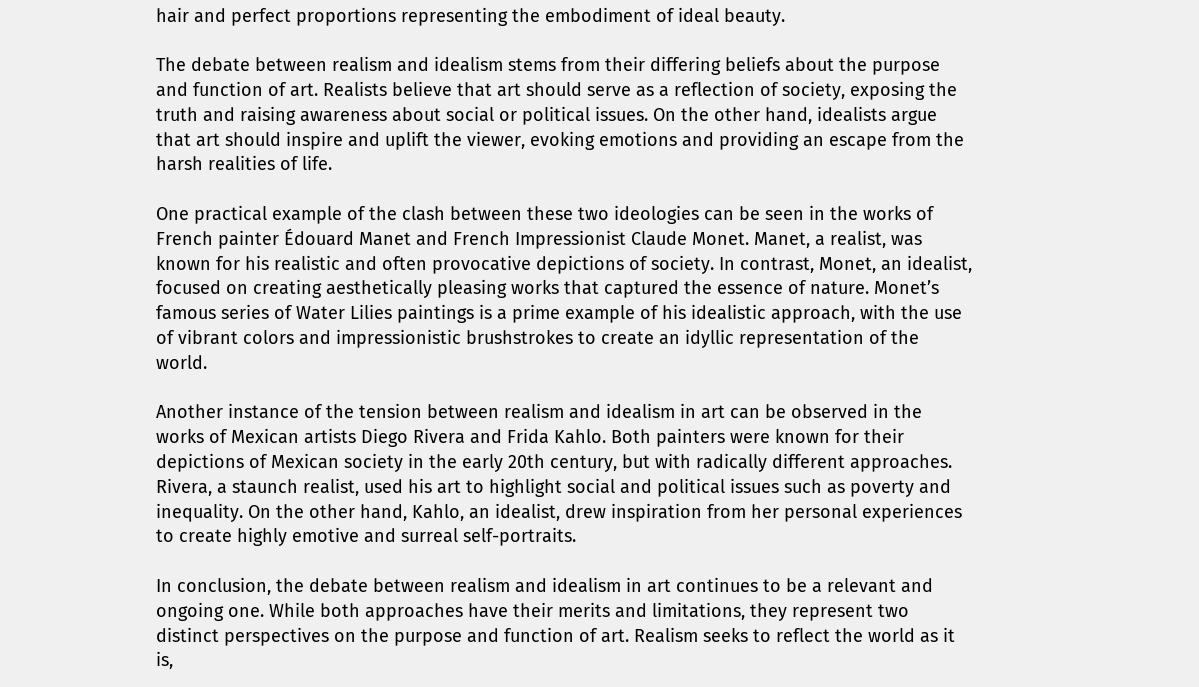hair and perfect proportions representing the embodiment of ideal beauty.

The debate between realism and idealism stems from their differing beliefs about the purpose and function of art. Realists believe that art should serve as a reflection of society, exposing the truth and raising awareness about social or political issues. On the other hand, idealists argue that art should inspire and uplift the viewer, evoking emotions and providing an escape from the harsh realities of life.

One practical example of the clash between these two ideologies can be seen in the works of French painter Édouard Manet and French Impressionist Claude Monet. Manet, a realist, was known for his realistic and often provocative depictions of society. In contrast, Monet, an idealist, focused on creating aesthetically pleasing works that captured the essence of nature. Monet’s famous series of Water Lilies paintings is a prime example of his idealistic approach, with the use of vibrant colors and impressionistic brushstrokes to create an idyllic representation of the world.

Another instance of the tension between realism and idealism in art can be observed in the works of Mexican artists Diego Rivera and Frida Kahlo. Both painters were known for their depictions of Mexican society in the early 20th century, but with radically different approaches. Rivera, a staunch realist, used his art to highlight social and political issues such as poverty and inequality. On the other hand, Kahlo, an idealist, drew inspiration from her personal experiences to create highly emotive and surreal self-portraits.

In conclusion, the debate between realism and idealism in art continues to be a relevant and ongoing one. While both approaches have their merits and limitations, they represent two distinct perspectives on the purpose and function of art. Realism seeks to reflect the world as it is,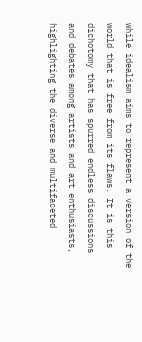while idealism aims to represent a version of the world that is free from its flaws. It is this dichotomy that has spurred endless discussions and debates among artists and art enthusiasts, highlighting the diverse and multifaceted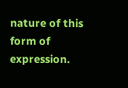nature of this form of expression.